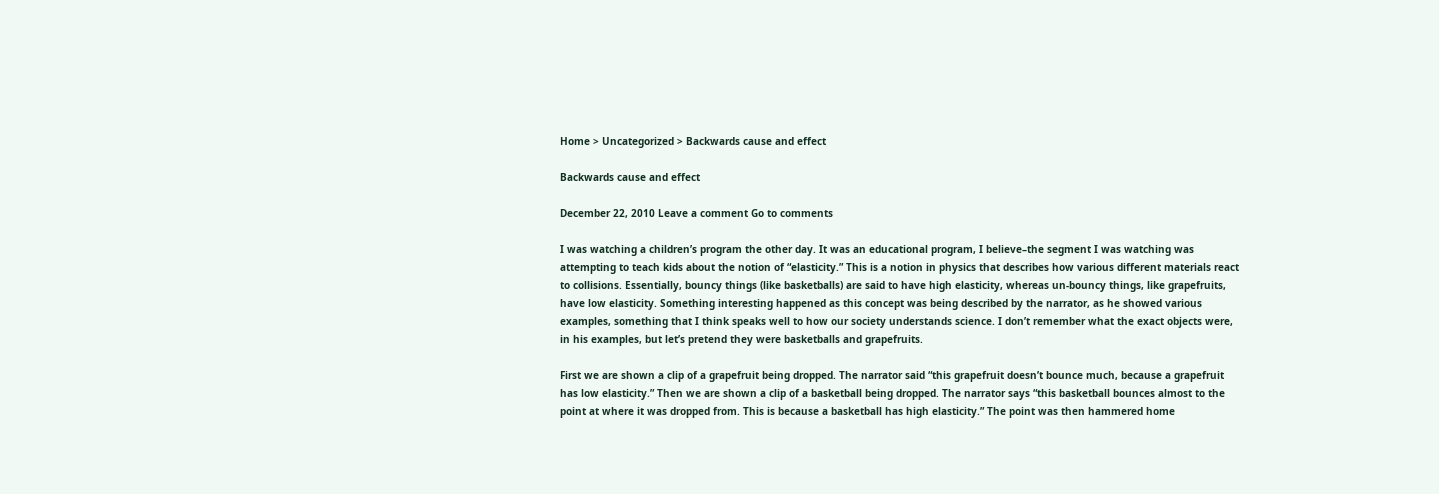Home > Uncategorized > Backwards cause and effect

Backwards cause and effect

December 22, 2010 Leave a comment Go to comments

I was watching a children’s program the other day. It was an educational program, I believe–the segment I was watching was attempting to teach kids about the notion of “elasticity.” This is a notion in physics that describes how various different materials react to collisions. Essentially, bouncy things (like basketballs) are said to have high elasticity, whereas un-bouncy things, like grapefruits, have low elasticity. Something interesting happened as this concept was being described by the narrator, as he showed various examples, something that I think speaks well to how our society understands science. I don’t remember what the exact objects were, in his examples, but let’s pretend they were basketballs and grapefruits.

First we are shown a clip of a grapefruit being dropped. The narrator said “this grapefruit doesn’t bounce much, because a grapefruit has low elasticity.” Then we are shown a clip of a basketball being dropped. The narrator says “this basketball bounces almost to the point at where it was dropped from. This is because a basketball has high elasticity.” The point was then hammered home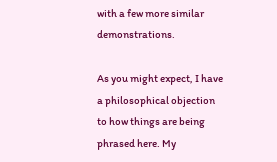with a few more similar demonstrations.

As you might expect, I have a philosophical objection to how things are being phrased here. My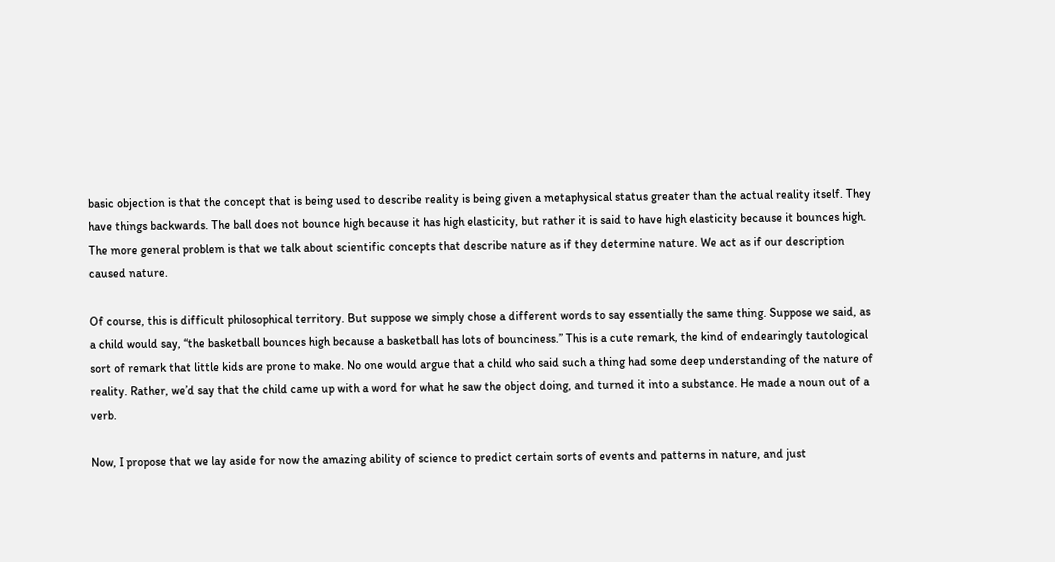basic objection is that the concept that is being used to describe reality is being given a metaphysical status greater than the actual reality itself. They have things backwards. The ball does not bounce high because it has high elasticity, but rather it is said to have high elasticity because it bounces high. The more general problem is that we talk about scientific concepts that describe nature as if they determine nature. We act as if our description caused nature.

Of course, this is difficult philosophical territory. But suppose we simply chose a different words to say essentially the same thing. Suppose we said, as a child would say, “the basketball bounces high because a basketball has lots of bounciness.” This is a cute remark, the kind of endearingly tautological sort of remark that little kids are prone to make. No one would argue that a child who said such a thing had some deep understanding of the nature of reality. Rather, we’d say that the child came up with a word for what he saw the object doing, and turned it into a substance. He made a noun out of a verb.

Now, I propose that we lay aside for now the amazing ability of science to predict certain sorts of events and patterns in nature, and just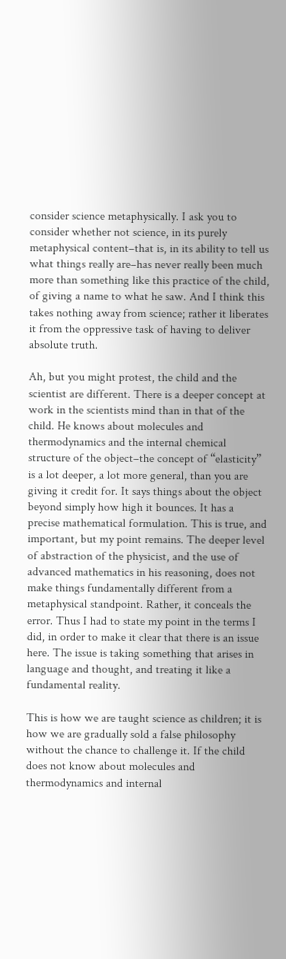consider science metaphysically. I ask you to consider whether not science, in its purely metaphysical content–that is, in its ability to tell us what things really are–has never really been much more than something like this practice of the child, of giving a name to what he saw. And I think this takes nothing away from science; rather it liberates it from the oppressive task of having to deliver absolute truth.

Ah, but you might protest, the child and the scientist are different. There is a deeper concept at work in the scientists mind than in that of the child. He knows about molecules and thermodynamics and the internal chemical structure of the object–the concept of “elasticity” is a lot deeper, a lot more general, than you are giving it credit for. It says things about the object beyond simply how high it bounces. It has a precise mathematical formulation. This is true, and important, but my point remains. The deeper level of abstraction of the physicist, and the use of advanced mathematics in his reasoning, does not make things fundamentally different from a metaphysical standpoint. Rather, it conceals the error. Thus I had to state my point in the terms I did, in order to make it clear that there is an issue here. The issue is taking something that arises in language and thought, and treating it like a fundamental reality.

This is how we are taught science as children; it is how we are gradually sold a false philosophy without the chance to challenge it. If the child does not know about molecules and thermodynamics and internal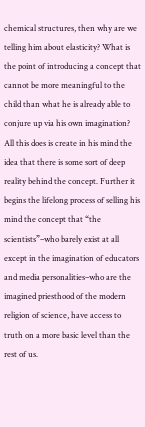chemical structures, then why are we telling him about elasticity? What is the point of introducing a concept that cannot be more meaningful to the child than what he is already able to conjure up via his own imagination? All this does is create in his mind the idea that there is some sort of deep reality behind the concept. Further it begins the lifelong process of selling his mind the concept that “the scientists”–who barely exist at all except in the imagination of educators and media personalities–who are the imagined priesthood of the modern religion of science, have access to truth on a more basic level than the rest of us.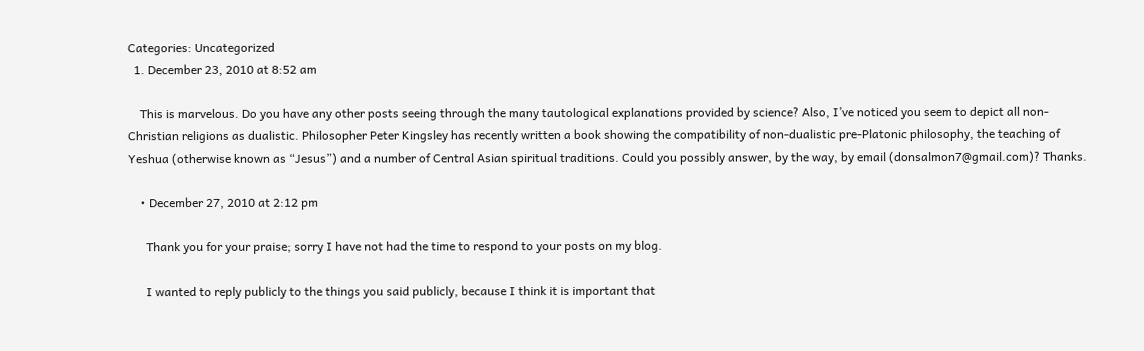Categories: Uncategorized
  1. December 23, 2010 at 8:52 am

    This is marvelous. Do you have any other posts seeing through the many tautological explanations provided by science? Also, I’ve noticed you seem to depict all non-Christian religions as dualistic. Philosopher Peter Kingsley has recently written a book showing the compatibility of non-dualistic pre-Platonic philosophy, the teaching of Yeshua (otherwise known as “Jesus”) and a number of Central Asian spiritual traditions. Could you possibly answer, by the way, by email (donsalmon7@gmail.com)? Thanks.

    • December 27, 2010 at 2:12 pm

      Thank you for your praise; sorry I have not had the time to respond to your posts on my blog.

      I wanted to reply publicly to the things you said publicly, because I think it is important that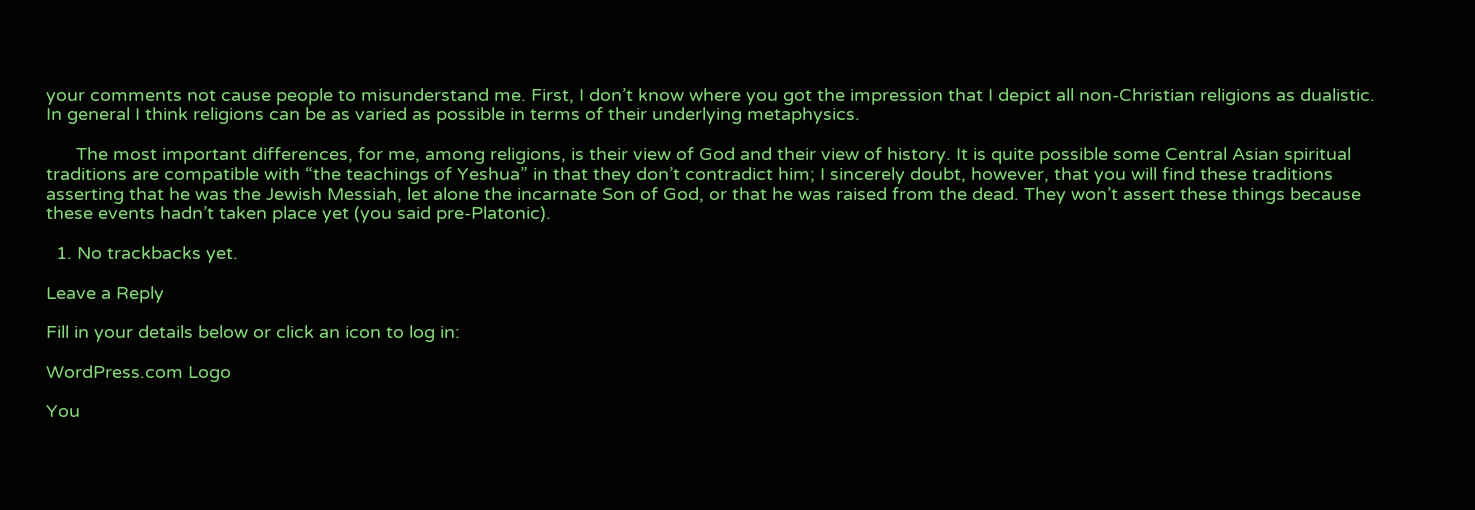your comments not cause people to misunderstand me. First, I don’t know where you got the impression that I depict all non-Christian religions as dualistic. In general I think religions can be as varied as possible in terms of their underlying metaphysics.

      The most important differences, for me, among religions, is their view of God and their view of history. It is quite possible some Central Asian spiritual traditions are compatible with “the teachings of Yeshua” in that they don’t contradict him; I sincerely doubt, however, that you will find these traditions asserting that he was the Jewish Messiah, let alone the incarnate Son of God, or that he was raised from the dead. They won’t assert these things because these events hadn’t taken place yet (you said pre-Platonic).

  1. No trackbacks yet.

Leave a Reply

Fill in your details below or click an icon to log in:

WordPress.com Logo

You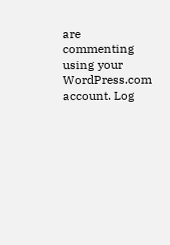are commenting using your WordPress.com account. Log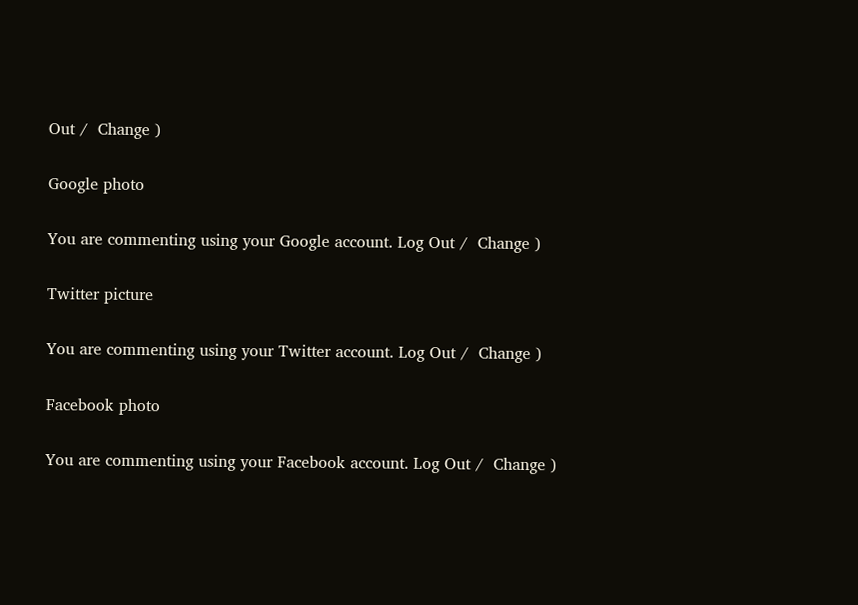Out /  Change )

Google photo

You are commenting using your Google account. Log Out /  Change )

Twitter picture

You are commenting using your Twitter account. Log Out /  Change )

Facebook photo

You are commenting using your Facebook account. Log Out /  Change )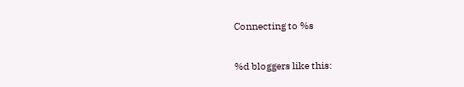Connecting to %s

%d bloggers like this: